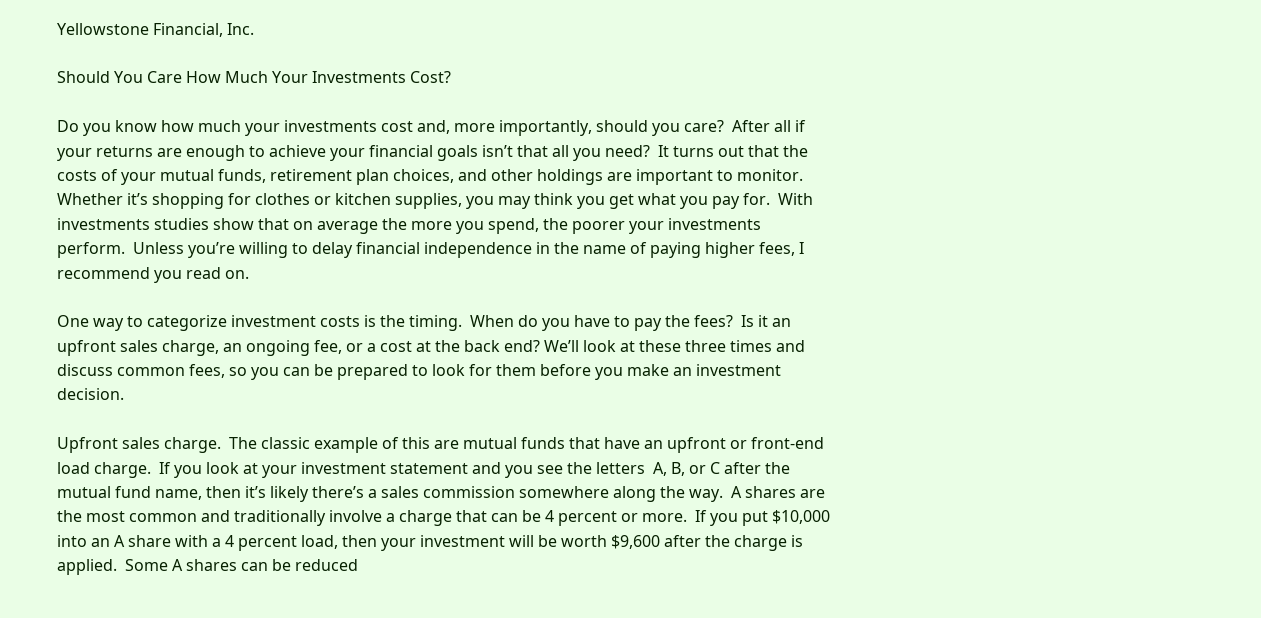Yellowstone Financial, Inc.

Should You Care How Much Your Investments Cost?

Do you know how much your investments cost and, more importantly, should you care?  After all if your returns are enough to achieve your financial goals isn’t that all you need?  It turns out that the costs of your mutual funds, retirement plan choices, and other holdings are important to monitor.   Whether it’s shopping for clothes or kitchen supplies, you may think you get what you pay for.  With investments studies show that on average the more you spend, the poorer your investments perform.  Unless you’re willing to delay financial independence in the name of paying higher fees, I recommend you read on.

One way to categorize investment costs is the timing.  When do you have to pay the fees?  Is it an upfront sales charge, an ongoing fee, or a cost at the back end? We’ll look at these three times and discuss common fees, so you can be prepared to look for them before you make an investment decision.

Upfront sales charge.  The classic example of this are mutual funds that have an upfront or front-end load charge.  If you look at your investment statement and you see the letters  A, B, or C after the mutual fund name, then it’s likely there’s a sales commission somewhere along the way.  A shares are the most common and traditionally involve a charge that can be 4 percent or more.  If you put $10,000 into an A share with a 4 percent load, then your investment will be worth $9,600 after the charge is applied.  Some A shares can be reduced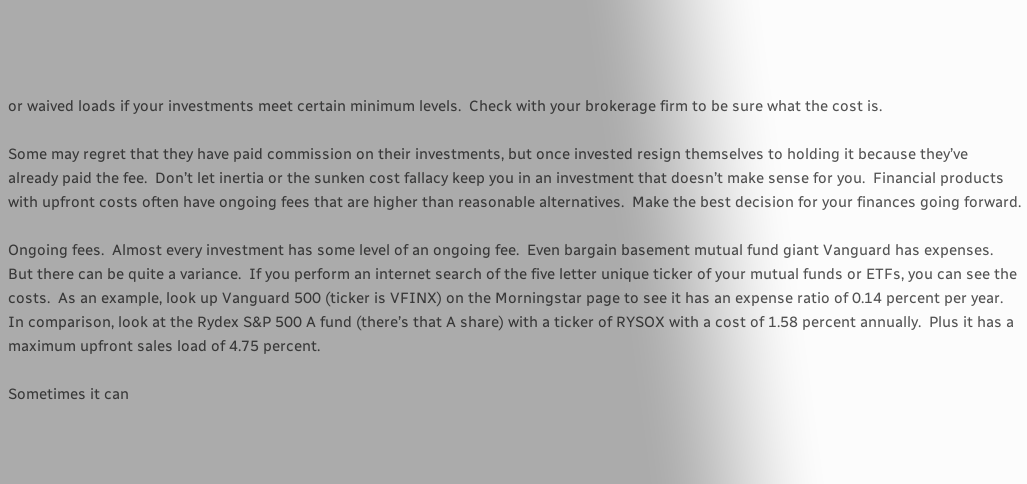or waived loads if your investments meet certain minimum levels.  Check with your brokerage firm to be sure what the cost is.

Some may regret that they have paid commission on their investments, but once invested resign themselves to holding it because they’ve already paid the fee.  Don’t let inertia or the sunken cost fallacy keep you in an investment that doesn’t make sense for you.  Financial products with upfront costs often have ongoing fees that are higher than reasonable alternatives.  Make the best decision for your finances going forward.

Ongoing fees.  Almost every investment has some level of an ongoing fee.  Even bargain basement mutual fund giant Vanguard has expenses.  But there can be quite a variance.  If you perform an internet search of the five letter unique ticker of your mutual funds or ETFs, you can see the costs.  As an example, look up Vanguard 500 (ticker is VFINX) on the Morningstar page to see it has an expense ratio of 0.14 percent per year.  In comparison, look at the Rydex S&P 500 A fund (there’s that A share) with a ticker of RYSOX with a cost of 1.58 percent annually.  Plus it has a maximum upfront sales load of 4.75 percent.

Sometimes it can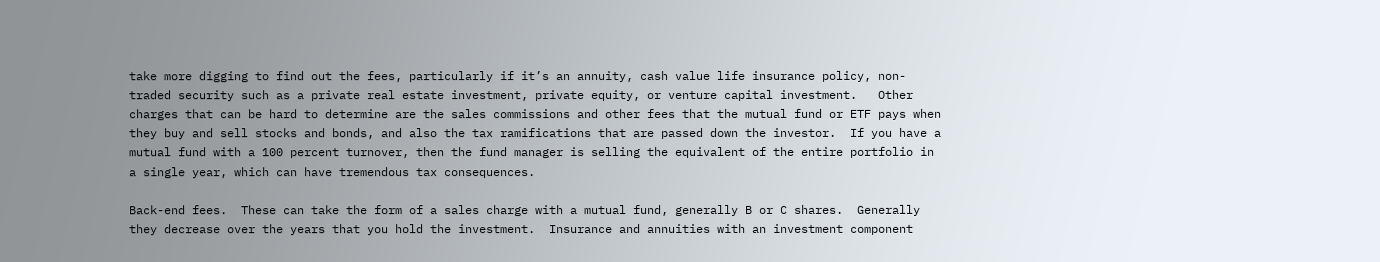take more digging to find out the fees, particularly if it’s an annuity, cash value life insurance policy, non-traded security such as a private real estate investment, private equity, or venture capital investment.   Other charges that can be hard to determine are the sales commissions and other fees that the mutual fund or ETF pays when they buy and sell stocks and bonds, and also the tax ramifications that are passed down the investor.  If you have a mutual fund with a 100 percent turnover, then the fund manager is selling the equivalent of the entire portfolio in a single year, which can have tremendous tax consequences.

Back-end fees.  These can take the form of a sales charge with a mutual fund, generally B or C shares.  Generally they decrease over the years that you hold the investment.  Insurance and annuities with an investment component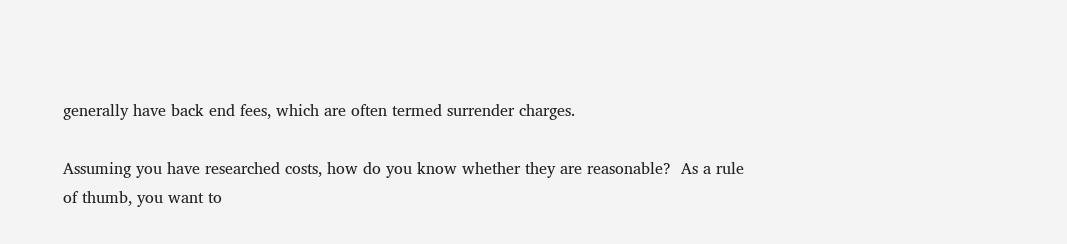generally have back end fees, which are often termed surrender charges.

Assuming you have researched costs, how do you know whether they are reasonable?  As a rule of thumb, you want to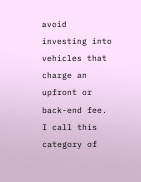avoid investing into vehicles that charge an upfront or back-end fee.  I call this category of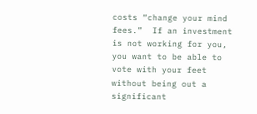costs “change your mind fees.”  If an investment is not working for you, you want to be able to vote with your feet without being out a significant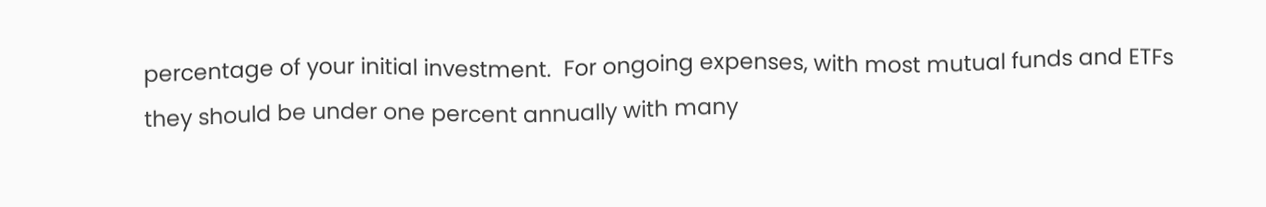percentage of your initial investment.  For ongoing expenses, with most mutual funds and ETFs they should be under one percent annually with many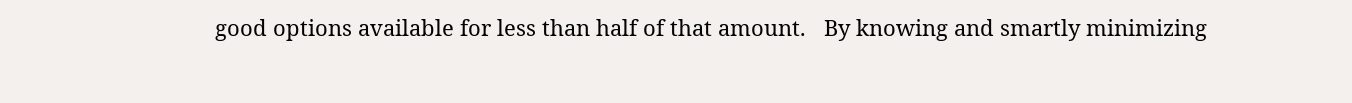good options available for less than half of that amount.   By knowing and smartly minimizing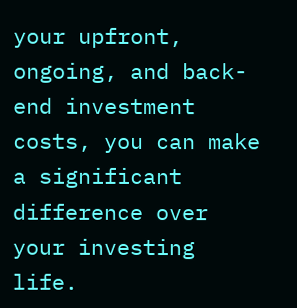your upfront, ongoing, and back-end investment costs, you can make a significant difference over your investing life.